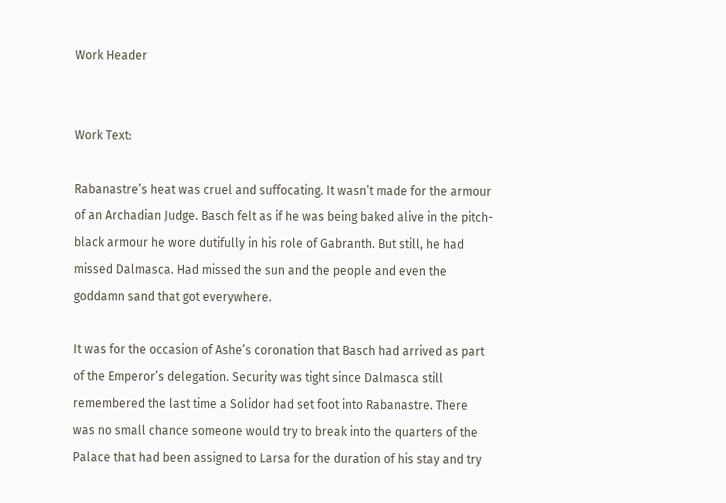Work Header


Work Text:

Rabanastre’s heat was cruel and suffocating. It wasn’t made for the armour of an Archadian Judge. Basch felt as if he was being baked alive in the pitch-black armour he wore dutifully in his role of Gabranth. But still, he had missed Dalmasca. Had missed the sun and the people and even the goddamn sand that got everywhere.

It was for the occasion of Ashe’s coronation that Basch had arrived as part of the Emperor’s delegation. Security was tight since Dalmasca still remembered the last time a Solidor had set foot into Rabanastre. There was no small chance someone would try to break into the quarters of the Palace that had been assigned to Larsa for the duration of his stay and try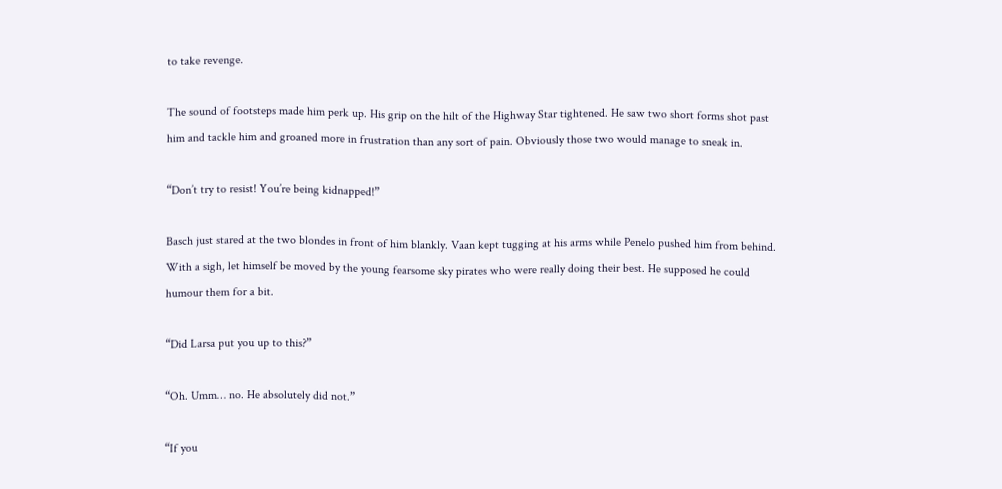to take revenge.

The sound of footsteps made him perk up. His grip on the hilt of the Highway Star tightened. He saw two short forms shot past him and tackle him and groaned more in frustration than any sort of pain. Obviously those two would manage to sneak in.

“Don’t try to resist! You’re being kidnapped!”

Basch just stared at the two blondes in front of him blankly. Vaan kept tugging at his arms while Penelo pushed him from behind. With a sigh, let himself be moved by the young fearsome sky pirates who were really doing their best. He supposed he could humour them for a bit.

“Did Larsa put you up to this?”

“Oh. Umm… no. He absolutely did not.”

“If you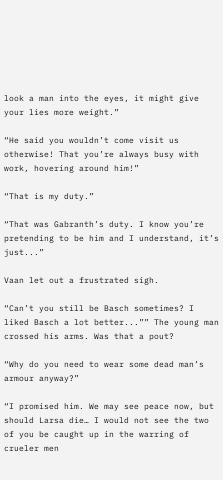look a man into the eyes, it might give your lies more weight.”

“He said you wouldn’t come visit us otherwise! That you’re always busy with work, hovering around him!”

“That is my duty.”

“That was Gabranth’s duty. I know you’re pretending to be him and I understand, it’s just...”

Vaan let out a frustrated sigh.

“Can’t you still be Basch sometimes? I liked Basch a lot better...”” The young man crossed his arms. Was that a pout?

“Why do you need to wear some dead man’s armour anyway?”

“I promised him. We may see peace now, but should Larsa die… I would not see the two of you be caught up in the warring of crueler men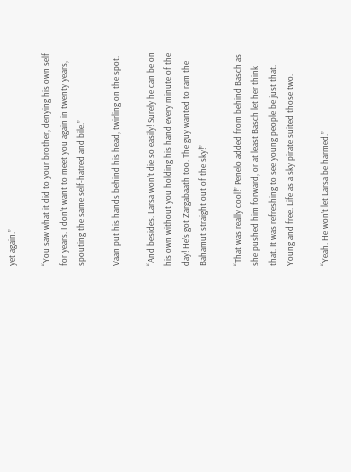yet again.”

“You saw what it did to your brother, denying his own self for years. I don’t want to meet you again in twenty years, spouting the same self-hatred and bile.”

Vaan put his hands behind his head, twirling on the spot.

“And besides. Larsa won’t die so easily! Surely he can be on his own without you holding his hand every minute of the day! He’s got Zargabaath too. The guy wanted to ram the Bahamut straight out of the sky!”

“That was really cool!” Penelo added from behind Basch as she pushed him forward, or at least Basch let her think that. It was refreshing to see young people be just that. Young and free. Life as a sky pirate suited those two.

“Yeah. He won’t let Larsa be harmed.”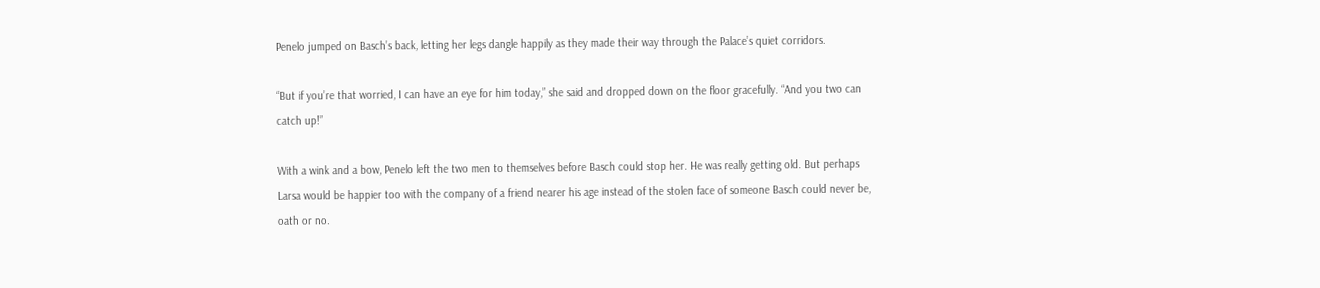Penelo jumped on Basch’s back, letting her legs dangle happily as they made their way through the Palace’s quiet corridors.

“But if you’re that worried, I can have an eye for him today,” she said and dropped down on the floor gracefully. “And you two can catch up!”

With a wink and a bow, Penelo left the two men to themselves before Basch could stop her. He was really getting old. But perhaps Larsa would be happier too with the company of a friend nearer his age instead of the stolen face of someone Basch could never be, oath or no.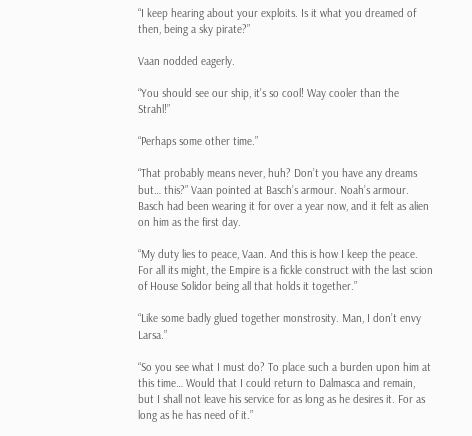“I keep hearing about your exploits. Is it what you dreamed of then, being a sky pirate?”

Vaan nodded eagerly.

“You should see our ship, it’s so cool! Way cooler than the Strahl!”

“Perhaps some other time.”

“That probably means never, huh? Don’t you have any dreams but… this?” Vaan pointed at Basch’s armour. Noah’s armour. Basch had been wearing it for over a year now, and it felt as alien on him as the first day.

“My duty lies to peace, Vaan. And this is how I keep the peace. For all its might, the Empire is a fickle construct with the last scion of House Solidor being all that holds it together.”

“Like some badly glued together monstrosity. Man, I don’t envy Larsa.”

“So you see what I must do? To place such a burden upon him at this time… Would that I could return to Dalmasca and remain, but I shall not leave his service for as long as he desires it. For as long as he has need of it.”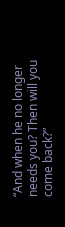“And when he no longer needs you? Then will you come back?”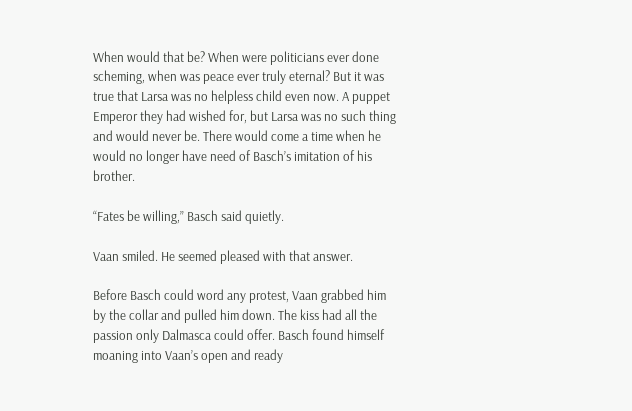When would that be? When were politicians ever done scheming, when was peace ever truly eternal? But it was true that Larsa was no helpless child even now. A puppet Emperor they had wished for, but Larsa was no such thing and would never be. There would come a time when he would no longer have need of Basch’s imitation of his brother.

“Fates be willing,” Basch said quietly.

Vaan smiled. He seemed pleased with that answer.

Before Basch could word any protest, Vaan grabbed him by the collar and pulled him down. The kiss had all the passion only Dalmasca could offer. Basch found himself moaning into Vaan’s open and ready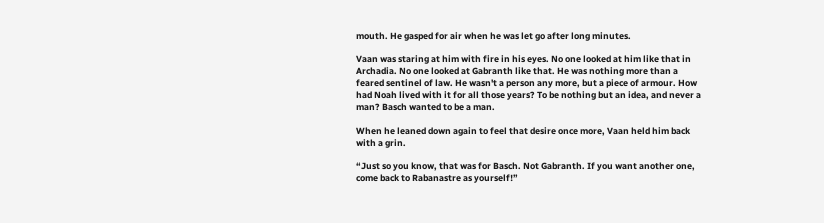mouth. He gasped for air when he was let go after long minutes.

Vaan was staring at him with fire in his eyes. No one looked at him like that in Archadia. No one looked at Gabranth like that. He was nothing more than a feared sentinel of law. He wasn't a person any more, but a piece of armour. How had Noah lived with it for all those years? To be nothing but an idea, and never a man? Basch wanted to be a man.

When he leaned down again to feel that desire once more, Vaan held him back with a grin.

“Just so you know, that was for Basch. Not Gabranth. If you want another one, come back to Rabanastre as yourself!”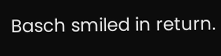Basch smiled in return.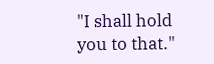"I shall hold you to that."